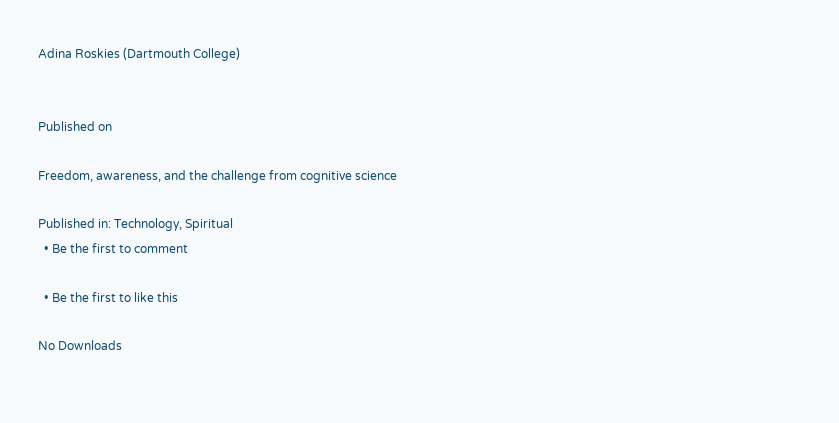Adina Roskies (Dartmouth College)


Published on

Freedom, awareness, and the challenge from cognitive science

Published in: Technology, Spiritual
  • Be the first to comment

  • Be the first to like this

No Downloads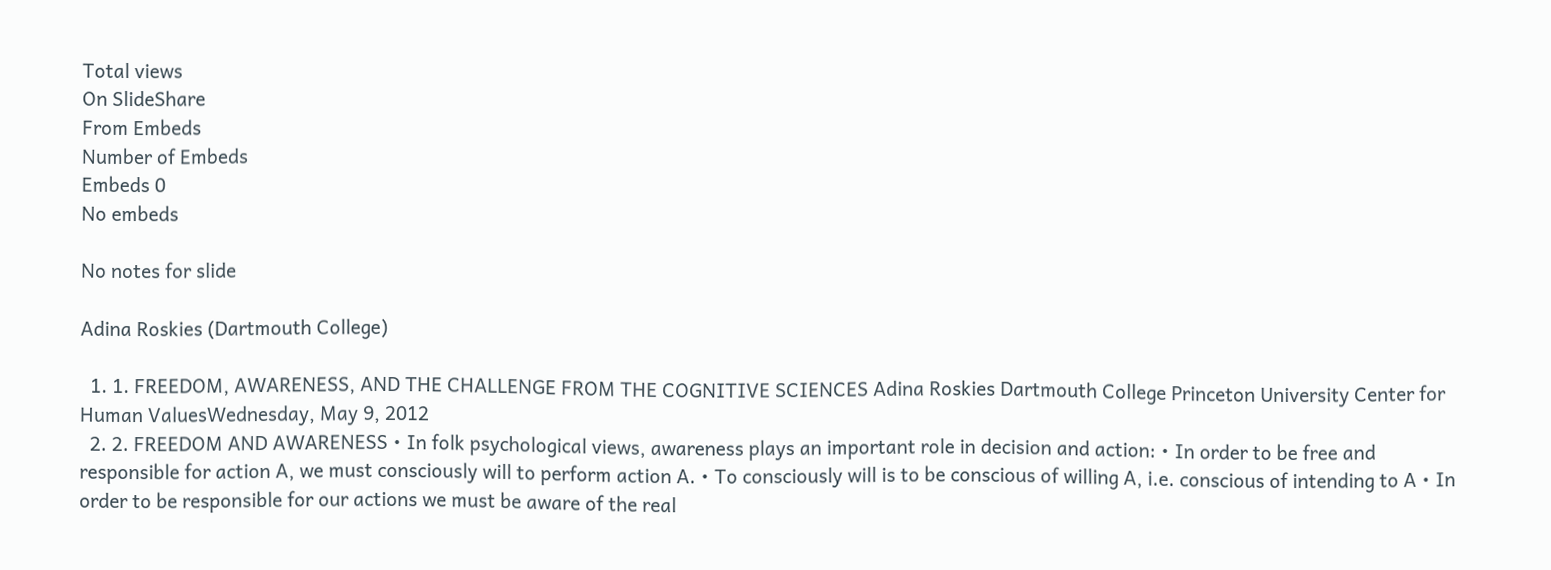Total views
On SlideShare
From Embeds
Number of Embeds
Embeds 0
No embeds

No notes for slide

Adina Roskies (Dartmouth College)

  1. 1. FREEDOM, AWARENESS, AND THE CHALLENGE FROM THE COGNITIVE SCIENCES Adina Roskies Dartmouth College Princeton University Center for Human ValuesWednesday, May 9, 2012
  2. 2. FREEDOM AND AWARENESS • In folk psychological views, awareness plays an important role in decision and action: • In order to be free and responsible for action A, we must consciously will to perform action A. • To consciously will is to be conscious of willing A, i.e. conscious of intending to A • In order to be responsible for our actions we must be aware of the real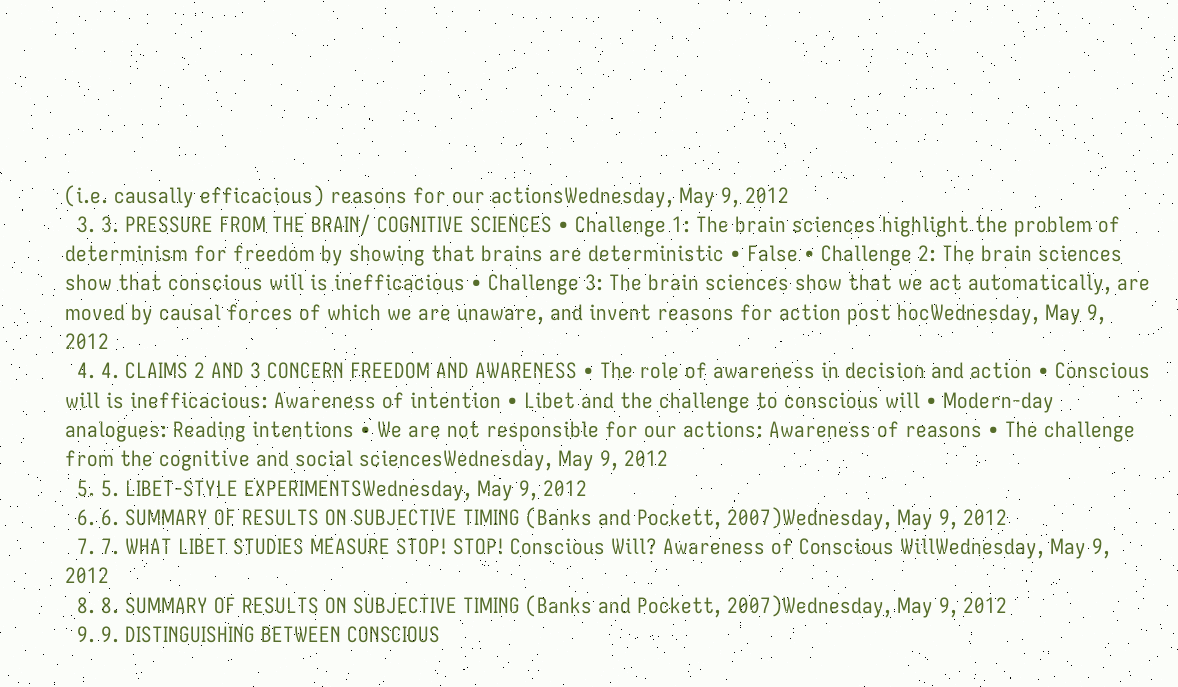(i.e. causally efficacious) reasons for our actionsWednesday, May 9, 2012
  3. 3. PRESSURE FROM THE BRAIN/ COGNITIVE SCIENCES • Challenge 1: The brain sciences highlight the problem of determinism for freedom by showing that brains are deterministic • False • Challenge 2: The brain sciences show that conscious will is inefficacious • Challenge 3: The brain sciences show that we act automatically, are moved by causal forces of which we are unaware, and invent reasons for action post hocWednesday, May 9, 2012
  4. 4. CLAIMS 2 AND 3 CONCERN FREEDOM AND AWARENESS • The role of awareness in decision and action • Conscious will is inefficacious: Awareness of intention • Libet and the challenge to conscious will • Modern-day analogues: Reading intentions • We are not responsible for our actions: Awareness of reasons • The challenge from the cognitive and social sciencesWednesday, May 9, 2012
  5. 5. LIBET-STYLE EXPERIMENTSWednesday, May 9, 2012
  6. 6. SUMMARY OF RESULTS ON SUBJECTIVE TIMING (Banks and Pockett, 2007)Wednesday, May 9, 2012
  7. 7. WHAT LIBET STUDIES MEASURE STOP! STOP! Conscious Will? Awareness of Conscious WillWednesday, May 9, 2012
  8. 8. SUMMARY OF RESULTS ON SUBJECTIVE TIMING (Banks and Pockett, 2007)Wednesday, May 9, 2012
  9. 9. DISTINGUISHING BETWEEN CONSCIOUS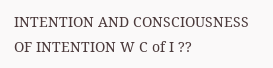INTENTION AND CONSCIOUSNESS OF INTENTION W C of I ??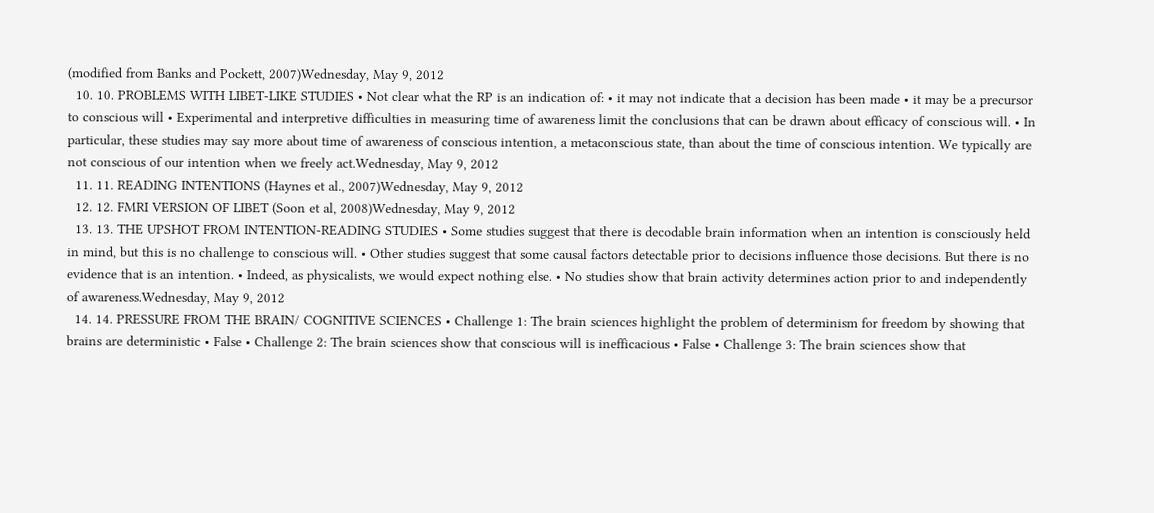(modified from Banks and Pockett, 2007)Wednesday, May 9, 2012
  10. 10. PROBLEMS WITH LIBET-LIKE STUDIES • Not clear what the RP is an indication of: • it may not indicate that a decision has been made • it may be a precursor to conscious will • Experimental and interpretive difficulties in measuring time of awareness limit the conclusions that can be drawn about efficacy of conscious will. • In particular, these studies may say more about time of awareness of conscious intention, a metaconscious state, than about the time of conscious intention. We typically are not conscious of our intention when we freely act.Wednesday, May 9, 2012
  11. 11. READING INTENTIONS (Haynes et al., 2007)Wednesday, May 9, 2012
  12. 12. FMRI VERSION OF LIBET (Soon et al, 2008)Wednesday, May 9, 2012
  13. 13. THE UPSHOT FROM INTENTION-READING STUDIES • Some studies suggest that there is decodable brain information when an intention is consciously held in mind, but this is no challenge to conscious will. • Other studies suggest that some causal factors detectable prior to decisions influence those decisions. But there is no evidence that is an intention. • Indeed, as physicalists, we would expect nothing else. • No studies show that brain activity determines action prior to and independently of awareness.Wednesday, May 9, 2012
  14. 14. PRESSURE FROM THE BRAIN/ COGNITIVE SCIENCES • Challenge 1: The brain sciences highlight the problem of determinism for freedom by showing that brains are deterministic • False • Challenge 2: The brain sciences show that conscious will is inefficacious • False • Challenge 3: The brain sciences show that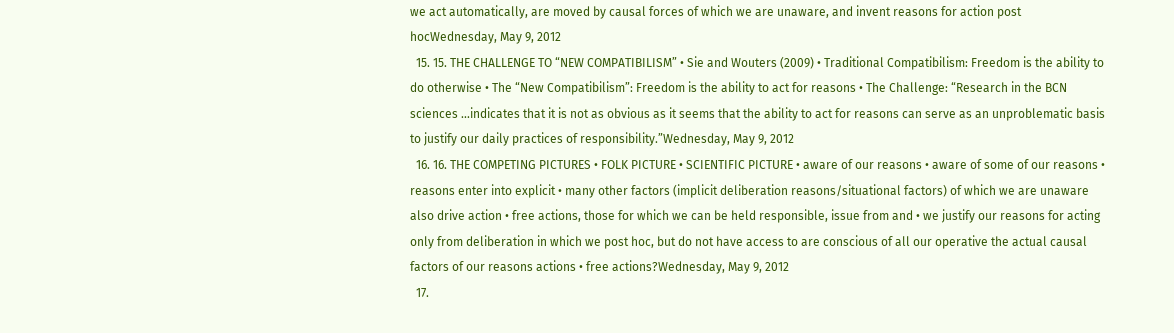we act automatically, are moved by causal forces of which we are unaware, and invent reasons for action post hocWednesday, May 9, 2012
  15. 15. THE CHALLENGE TO “NEW COMPATIBILISM” • Sie and Wouters (2009) • Traditional Compatibilism: Freedom is the ability to do otherwise • The “New Compatibilism”: Freedom is the ability to act for reasons • The Challenge: “Research in the BCN sciences ...indicates that it is not as obvious as it seems that the ability to act for reasons can serve as an unproblematic basis to justify our daily practices of responsibility.”Wednesday, May 9, 2012
  16. 16. THE COMPETING PICTURES • FOLK PICTURE • SCIENTIFIC PICTURE • aware of our reasons • aware of some of our reasons • reasons enter into explicit • many other factors (implicit deliberation reasons/situational factors) of which we are unaware also drive action • free actions, those for which we can be held responsible, issue from and • we justify our reasons for acting only from deliberation in which we post hoc, but do not have access to are conscious of all our operative the actual causal factors of our reasons actions • free actions?Wednesday, May 9, 2012
  17.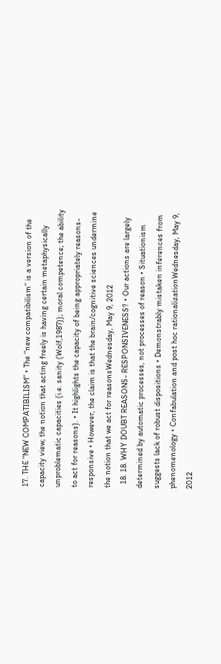17. THE “NEW COMPATIBILISM” • The “new compatibilism” is a version of the capacity view; the notion that acting freely is having certain metaphysically unproblematic capacities (i.e. sanity (Wolf,1987)); moral competence; the ability to act for reasons). • It highlights the capacity of being appropriately reasons- responsive • However, the claim is that the brain/cognitive sciences undermine the notion that we act for reasonsWednesday, May 9, 2012
  18. 18. WHY DOUBT REASONS- RESPONSIVENESS? • Our actions are largely determined by automatic processes, not processes of reason • Situationism suggests lack of robust dispositions • Demonstrably mistaken inferences from phenomenology • Confabulation and post hoc rationalizationWednesday, May 9, 2012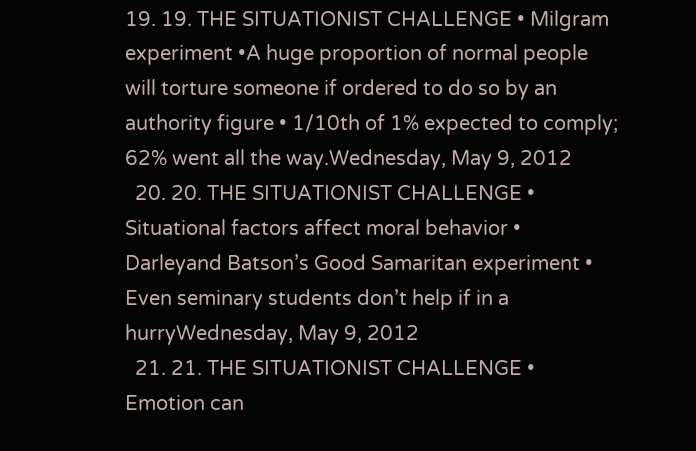19. 19. THE SITUATIONIST CHALLENGE • Milgram experiment •A huge proportion of normal people will torture someone if ordered to do so by an authority figure • 1/10th of 1% expected to comply; 62% went all the way.Wednesday, May 9, 2012
  20. 20. THE SITUATIONIST CHALLENGE • Situational factors affect moral behavior • Darleyand Batson’s Good Samaritan experiment • Even seminary students don’t help if in a hurryWednesday, May 9, 2012
  21. 21. THE SITUATIONIST CHALLENGE • Emotion can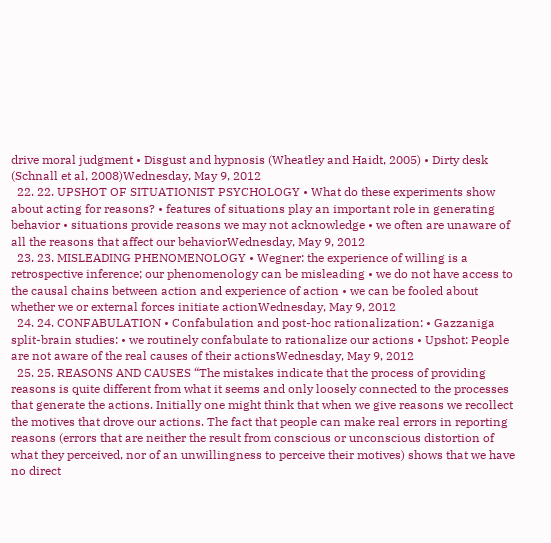drive moral judgment • Disgust and hypnosis (Wheatley and Haidt, 2005) • Dirty desk (Schnall et al, 2008)Wednesday, May 9, 2012
  22. 22. UPSHOT OF SITUATIONIST PSYCHOLOGY • What do these experiments show about acting for reasons? • features of situations play an important role in generating behavior • situations provide reasons we may not acknowledge • we often are unaware of all the reasons that affect our behaviorWednesday, May 9, 2012
  23. 23. MISLEADING PHENOMENOLOGY • Wegner: the experience of willing is a retrospective inference; our phenomenology can be misleading • we do not have access to the causal chains between action and experience of action • we can be fooled about whether we or external forces initiate actionWednesday, May 9, 2012
  24. 24. CONFABULATION • Confabulation and post-hoc rationalization: • Gazzaniga split-brain studies: • we routinely confabulate to rationalize our actions • Upshot: People are not aware of the real causes of their actionsWednesday, May 9, 2012
  25. 25. REASONS AND CAUSES “The mistakes indicate that the process of providing reasons is quite different from what it seems and only loosely connected to the processes that generate the actions. Initially one might think that when we give reasons we recollect the motives that drove our actions. The fact that people can make real errors in reporting reasons (errors that are neither the result from conscious or unconscious distortion of what they perceived, nor of an unwillingness to perceive their motives) shows that we have no direct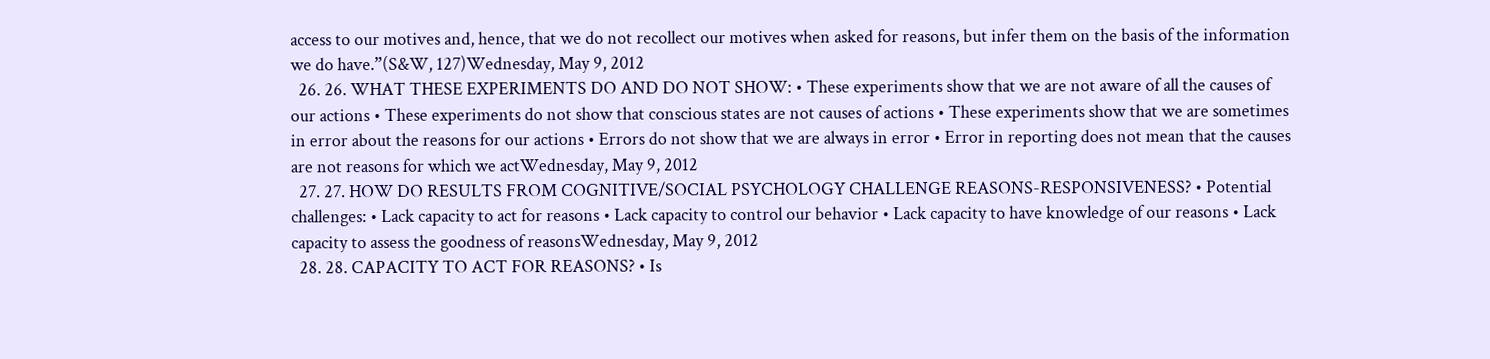access to our motives and, hence, that we do not recollect our motives when asked for reasons, but infer them on the basis of the information we do have.”(S&W, 127)Wednesday, May 9, 2012
  26. 26. WHAT THESE EXPERIMENTS DO AND DO NOT SHOW: • These experiments show that we are not aware of all the causes of our actions • These experiments do not show that conscious states are not causes of actions • These experiments show that we are sometimes in error about the reasons for our actions • Errors do not show that we are always in error • Error in reporting does not mean that the causes are not reasons for which we actWednesday, May 9, 2012
  27. 27. HOW DO RESULTS FROM COGNITIVE/SOCIAL PSYCHOLOGY CHALLENGE REASONS-RESPONSIVENESS? • Potential challenges: • Lack capacity to act for reasons • Lack capacity to control our behavior • Lack capacity to have knowledge of our reasons • Lack capacity to assess the goodness of reasonsWednesday, May 9, 2012
  28. 28. CAPACITY TO ACT FOR REASONS? • Is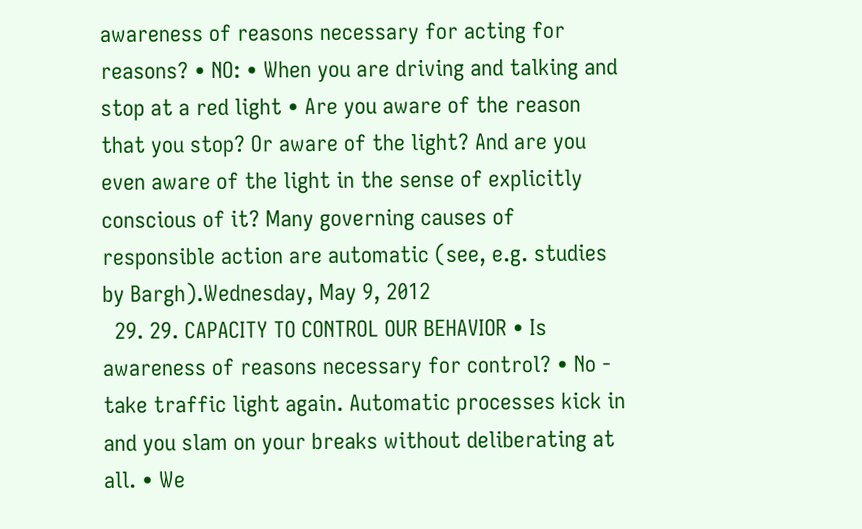awareness of reasons necessary for acting for reasons? • NO: • When you are driving and talking and stop at a red light • Are you aware of the reason that you stop? Or aware of the light? And are you even aware of the light in the sense of explicitly conscious of it? Many governing causes of responsible action are automatic (see, e.g. studies by Bargh).Wednesday, May 9, 2012
  29. 29. CAPACITY TO CONTROL OUR BEHAVIOR • Is awareness of reasons necessary for control? • No - take traffic light again. Automatic processes kick in and you slam on your breaks without deliberating at all. • We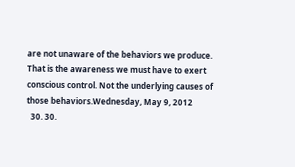are not unaware of the behaviors we produce. That is the awareness we must have to exert conscious control. Not the underlying causes of those behaviors.Wednesday, May 9, 2012
  30. 30.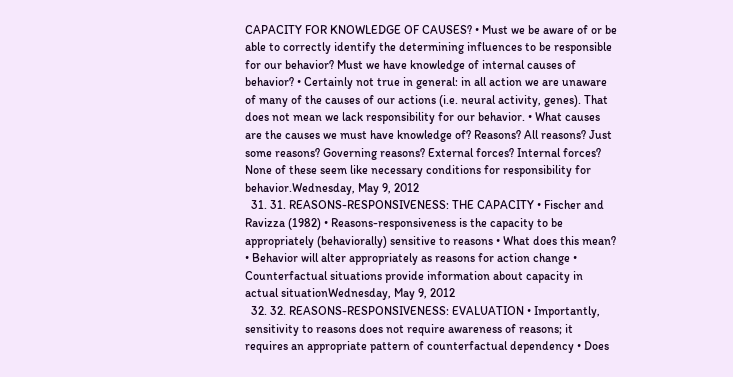CAPACITY FOR KNOWLEDGE OF CAUSES? • Must we be aware of or be able to correctly identify the determining influences to be responsible for our behavior? Must we have knowledge of internal causes of behavior? • Certainly not true in general: in all action we are unaware of many of the causes of our actions (i.e. neural activity, genes). That does not mean we lack responsibility for our behavior. • What causes are the causes we must have knowledge of? Reasons? All reasons? Just some reasons? Governing reasons? External forces? Internal forces? None of these seem like necessary conditions for responsibility for behavior.Wednesday, May 9, 2012
  31. 31. REASONS-RESPONSIVENESS: THE CAPACITY • Fischer and Ravizza (1982) • Reasons-responsiveness is the capacity to be appropriately (behaviorally) sensitive to reasons • What does this mean? • Behavior will alter appropriately as reasons for action change • Counterfactual situations provide information about capacity in actual situationWednesday, May 9, 2012
  32. 32. REASONS-RESPONSIVENESS: EVALUATION • Importantly, sensitivity to reasons does not require awareness of reasons; it requires an appropriate pattern of counterfactual dependency • Does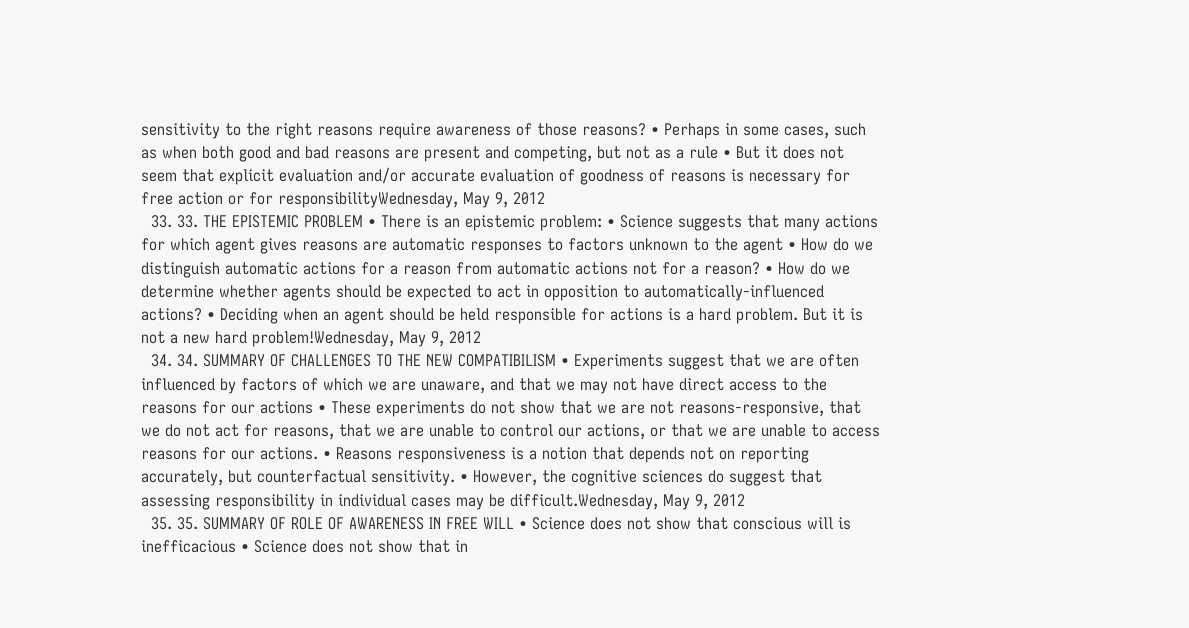sensitivity to the right reasons require awareness of those reasons? • Perhaps in some cases, such as when both good and bad reasons are present and competing, but not as a rule • But it does not seem that explicit evaluation and/or accurate evaluation of goodness of reasons is necessary for free action or for responsibilityWednesday, May 9, 2012
  33. 33. THE EPISTEMIC PROBLEM • There is an epistemic problem: • Science suggests that many actions for which agent gives reasons are automatic responses to factors unknown to the agent • How do we distinguish automatic actions for a reason from automatic actions not for a reason? • How do we determine whether agents should be expected to act in opposition to automatically-influenced actions? • Deciding when an agent should be held responsible for actions is a hard problem. But it is not a new hard problem!Wednesday, May 9, 2012
  34. 34. SUMMARY OF CHALLENGES TO THE NEW COMPATIBILISM • Experiments suggest that we are often influenced by factors of which we are unaware, and that we may not have direct access to the reasons for our actions • These experiments do not show that we are not reasons-responsive, that we do not act for reasons, that we are unable to control our actions, or that we are unable to access reasons for our actions. • Reasons responsiveness is a notion that depends not on reporting accurately, but counterfactual sensitivity. • However, the cognitive sciences do suggest that assessing responsibility in individual cases may be difficult.Wednesday, May 9, 2012
  35. 35. SUMMARY OF ROLE OF AWARENESS IN FREE WILL • Science does not show that conscious will is inefficacious • Science does not show that in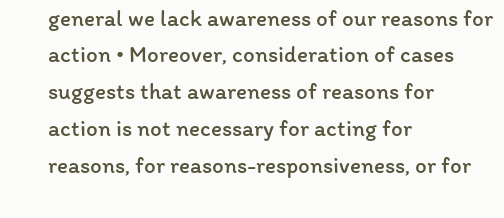general we lack awareness of our reasons for action • Moreover, consideration of cases suggests that awareness of reasons for action is not necessary for acting for reasons, for reasons-responsiveness, or for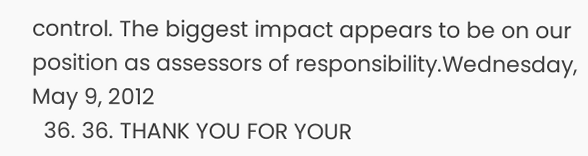control. The biggest impact appears to be on our position as assessors of responsibility.Wednesday, May 9, 2012
  36. 36. THANK YOU FOR YOUR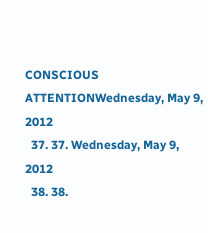CONSCIOUS ATTENTIONWednesday, May 9, 2012
  37. 37. Wednesday, May 9, 2012
  38. 38.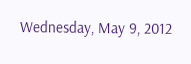Wednesday, May 9, 2012